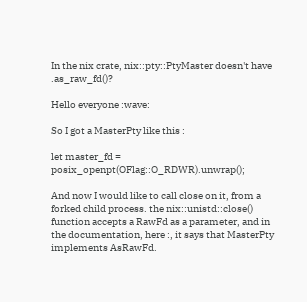In the nix crate, nix::pty::PtyMaster doesn't have .as_raw_fd()?

Hello everyone :wave:

So I got a MasterPty like this :

let master_fd = posix_openpt(OFlag::O_RDWR).unwrap();

And now I would like to call close on it, from a forked child process. the nix::unistd::close() function accepts a RawFd as a parameter, and in the documentation, here :, it says that MasterPty implements AsRawFd.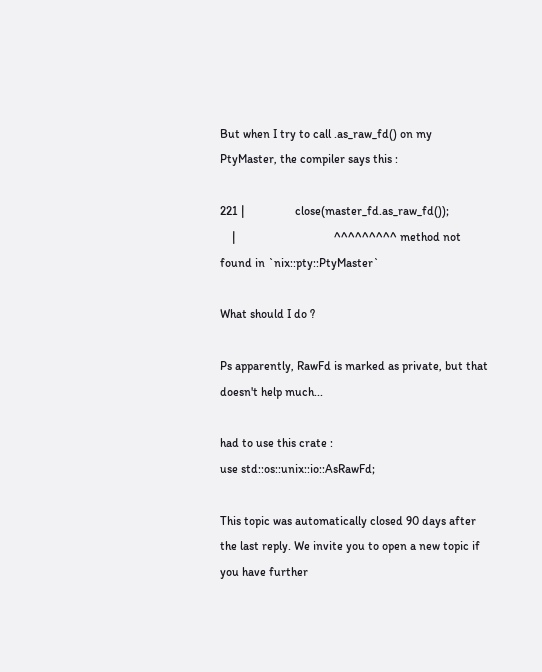But when I try to call .as_raw_fd() on my PtyMaster, the compiler says this :

221 |                 close(master_fd.as_raw_fd());
    |                                 ^^^^^^^^^ method not found in `nix::pty::PtyMaster`

What should I do ?

Ps apparently, RawFd is marked as private, but that doesn't help much...

had to use this crate :
use std::os::unix::io::AsRawFd;

This topic was automatically closed 90 days after the last reply. We invite you to open a new topic if you have further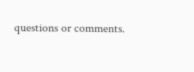questions or comments.